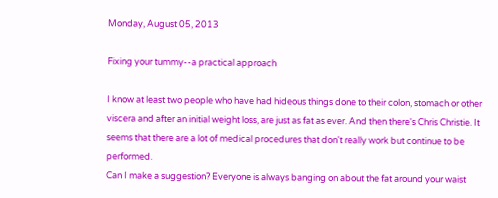Monday, August 05, 2013

Fixing your tummy--a practical approach

I know at least two people who have had hideous things done to their colon, stomach or other viscera and after an initial weight loss, are just as fat as ever. And then there's Chris Christie. It seems that there are a lot of medical procedures that don't really work but continue to be performed.
Can I make a suggestion? Everyone is always banging on about the fat around your waist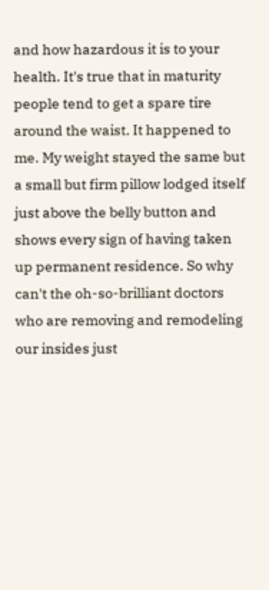and how hazardous it is to your health. It's true that in maturity people tend to get a spare tire around the waist. It happened to me. My weight stayed the same but a small but firm pillow lodged itself just above the belly button and shows every sign of having taken up permanent residence. So why can't the oh-so-brilliant doctors who are removing and remodeling our insides just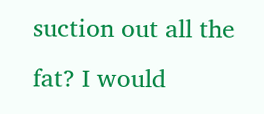suction out all the fat? I would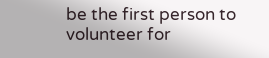be the first person to volunteer for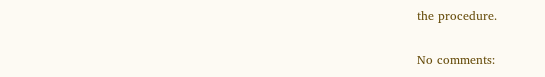the procedure.

No comments: